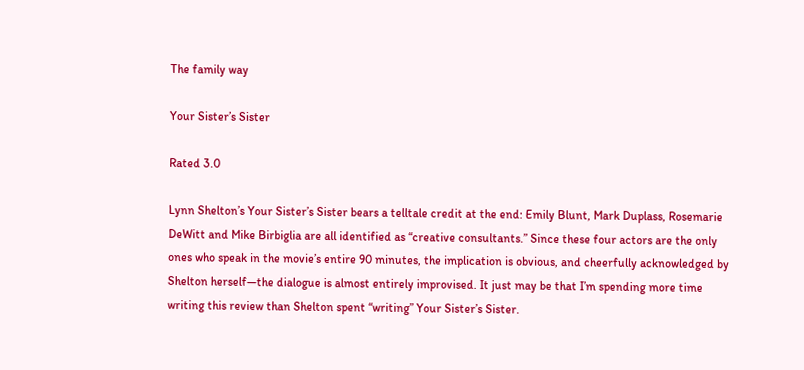The family way

Your Sister’s Sister

Rated 3.0

Lynn Shelton’s Your Sister’s Sister bears a telltale credit at the end: Emily Blunt, Mark Duplass, Rosemarie DeWitt and Mike Birbiglia are all identified as “creative consultants.” Since these four actors are the only ones who speak in the movie’s entire 90 minutes, the implication is obvious, and cheerfully acknowledged by Shelton herself—the dialogue is almost entirely improvised. It just may be that I’m spending more time writing this review than Shelton spent “writing” Your Sister’s Sister.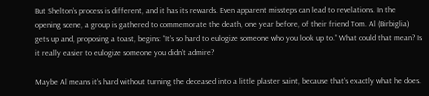But Shelton’s process is different, and it has its rewards. Even apparent missteps can lead to revelations. In the opening scene, a group is gathered to commemorate the death, one year before, of their friend Tom. Al (Birbiglia) gets up and, proposing a toast, begins: “It’s so hard to eulogize someone who you look up to.” What could that mean? Is it really easier to eulogize someone you didn’t admire?

Maybe Al means it’s hard without turning the deceased into a little plaster saint, because that’s exactly what he does.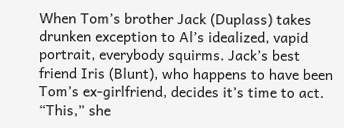When Tom’s brother Jack (Duplass) takes drunken exception to Al’s idealized, vapid portrait, everybody squirms. Jack’s best friend Iris (Blunt), who happens to have been Tom’s ex-girlfriend, decides it’s time to act. “This,” she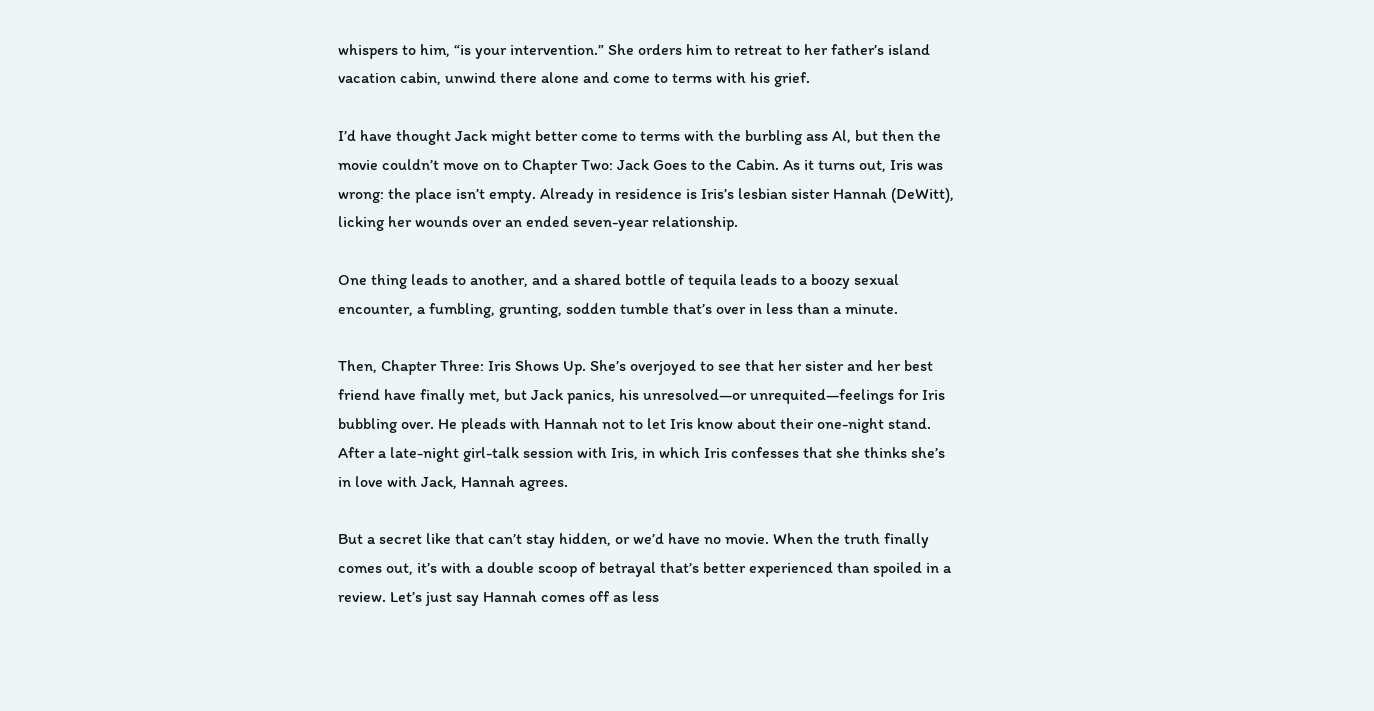whispers to him, “is your intervention.” She orders him to retreat to her father’s island vacation cabin, unwind there alone and come to terms with his grief.

I’d have thought Jack might better come to terms with the burbling ass Al, but then the movie couldn’t move on to Chapter Two: Jack Goes to the Cabin. As it turns out, Iris was wrong: the place isn’t empty. Already in residence is Iris’s lesbian sister Hannah (DeWitt), licking her wounds over an ended seven-year relationship.

One thing leads to another, and a shared bottle of tequila leads to a boozy sexual encounter, a fumbling, grunting, sodden tumble that’s over in less than a minute.

Then, Chapter Three: Iris Shows Up. She’s overjoyed to see that her sister and her best friend have finally met, but Jack panics, his unresolved—or unrequited—feelings for Iris bubbling over. He pleads with Hannah not to let Iris know about their one-night stand. After a late-night girl-talk session with Iris, in which Iris confesses that she thinks she’s in love with Jack, Hannah agrees.

But a secret like that can’t stay hidden, or we’d have no movie. When the truth finally comes out, it’s with a double scoop of betrayal that’s better experienced than spoiled in a review. Let’s just say Hannah comes off as less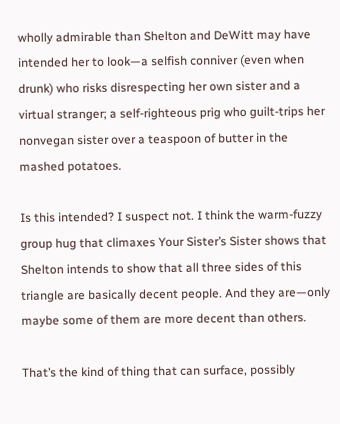wholly admirable than Shelton and DeWitt may have intended her to look—a selfish conniver (even when drunk) who risks disrespecting her own sister and a virtual stranger; a self-righteous prig who guilt-trips her nonvegan sister over a teaspoon of butter in the mashed potatoes.

Is this intended? I suspect not. I think the warm-fuzzy group hug that climaxes Your Sister’s Sister shows that Shelton intends to show that all three sides of this triangle are basically decent people. And they are—only maybe some of them are more decent than others.

That’s the kind of thing that can surface, possibly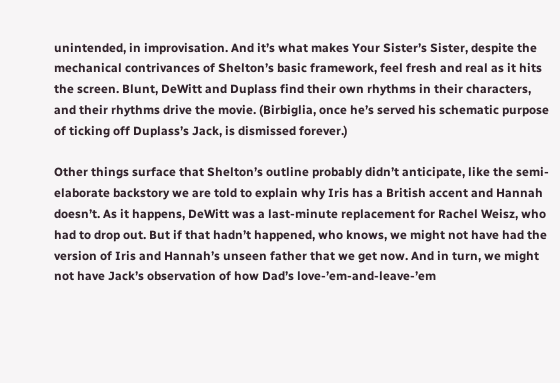unintended, in improvisation. And it’s what makes Your Sister’s Sister, despite the mechanical contrivances of Shelton’s basic framework, feel fresh and real as it hits the screen. Blunt, DeWitt and Duplass find their own rhythms in their characters, and their rhythms drive the movie. (Birbiglia, once he’s served his schematic purpose of ticking off Duplass’s Jack, is dismissed forever.)

Other things surface that Shelton’s outline probably didn’t anticipate, like the semi-elaborate backstory we are told to explain why Iris has a British accent and Hannah doesn’t. As it happens, DeWitt was a last-minute replacement for Rachel Weisz, who had to drop out. But if that hadn’t happened, who knows, we might not have had the version of Iris and Hannah’s unseen father that we get now. And in turn, we might not have Jack’s observation of how Dad’s love-’em-and-leave-’em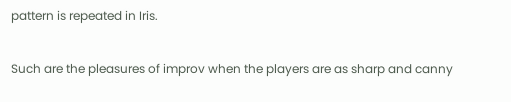pattern is repeated in Iris.

Such are the pleasures of improv when the players are as sharp and canny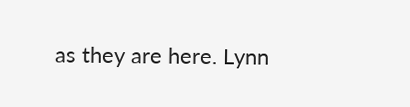as they are here. Lynn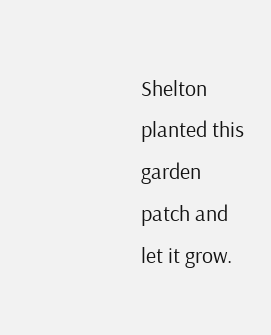Shelton planted this garden patch and let it grow.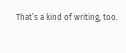That’s a kind of writing, too.